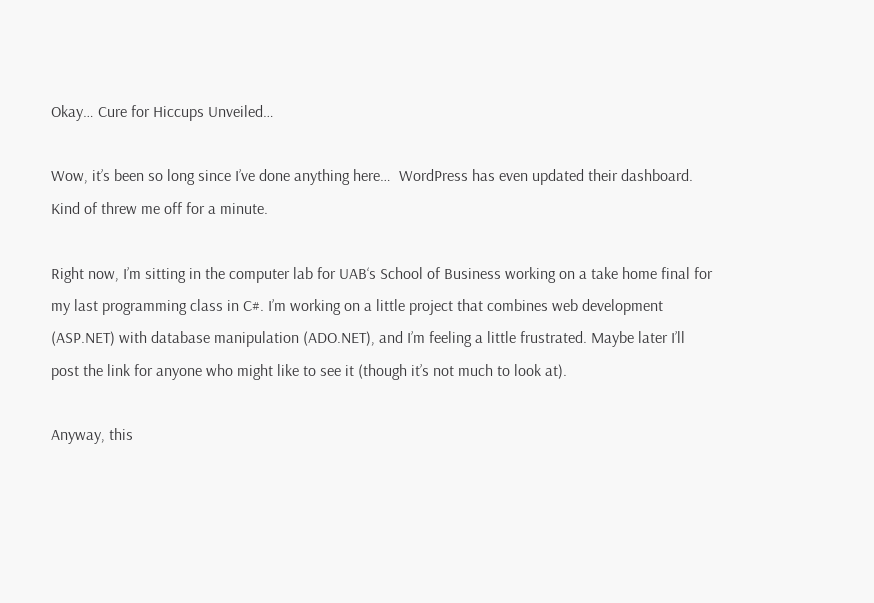Okay… Cure for Hiccups Unveiled…

Wow, it’s been so long since I’ve done anything here…  WordPress has even updated their dashboard.  Kind of threw me off for a minute.

Right now, I’m sitting in the computer lab for UAB‘s School of Business working on a take home final for my last programming class in C#. I’m working on a little project that combines web development (ASP.NET) with database manipulation (ADO.NET), and I’m feeling a little frustrated. Maybe later I’ll post the link for anyone who might like to see it (though it’s not much to look at).

Anyway, this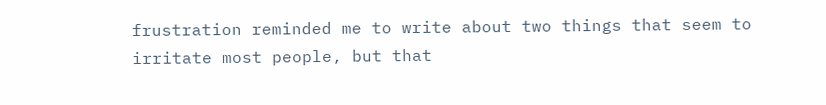frustration reminded me to write about two things that seem to irritate most people, but that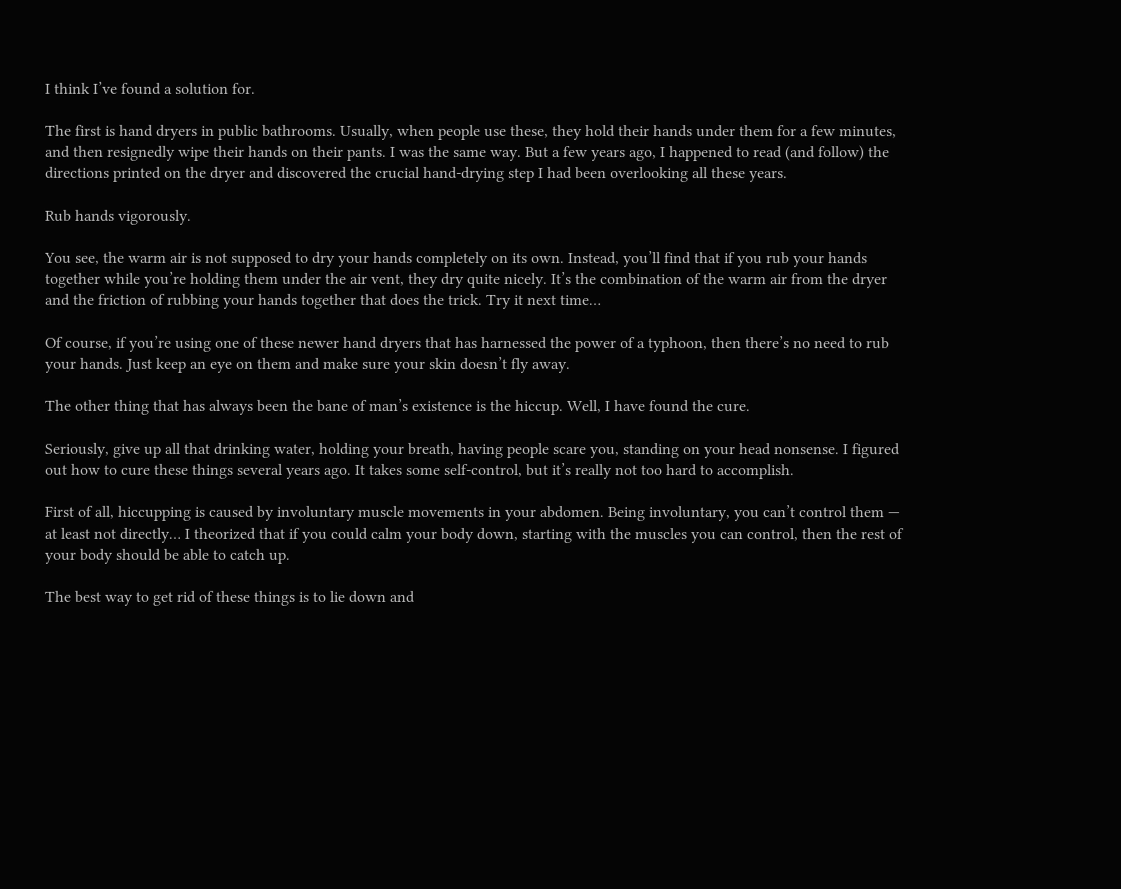I think I’ve found a solution for.

The first is hand dryers in public bathrooms. Usually, when people use these, they hold their hands under them for a few minutes, and then resignedly wipe their hands on their pants. I was the same way. But a few years ago, I happened to read (and follow) the directions printed on the dryer and discovered the crucial hand-drying step I had been overlooking all these years.

Rub hands vigorously.

You see, the warm air is not supposed to dry your hands completely on its own. Instead, you’ll find that if you rub your hands together while you’re holding them under the air vent, they dry quite nicely. It’s the combination of the warm air from the dryer and the friction of rubbing your hands together that does the trick. Try it next time…

Of course, if you’re using one of these newer hand dryers that has harnessed the power of a typhoon, then there’s no need to rub your hands. Just keep an eye on them and make sure your skin doesn’t fly away.

The other thing that has always been the bane of man’s existence is the hiccup. Well, I have found the cure.

Seriously, give up all that drinking water, holding your breath, having people scare you, standing on your head nonsense. I figured out how to cure these things several years ago. It takes some self-control, but it’s really not too hard to accomplish.

First of all, hiccupping is caused by involuntary muscle movements in your abdomen. Being involuntary, you can’t control them — at least not directly… I theorized that if you could calm your body down, starting with the muscles you can control, then the rest of your body should be able to catch up.

The best way to get rid of these things is to lie down and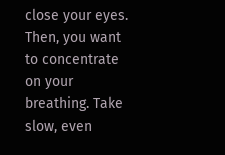close your eyes. Then, you want to concentrate on your breathing. Take slow, even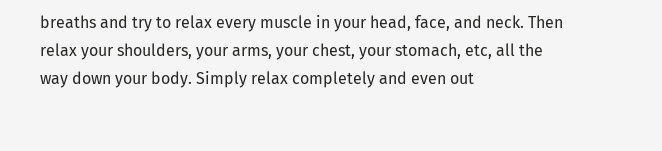breaths and try to relax every muscle in your head, face, and neck. Then relax your shoulders, your arms, your chest, your stomach, etc, all the way down your body. Simply relax completely and even out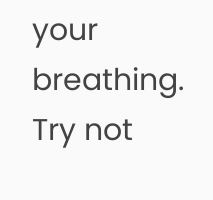your breathing. Try not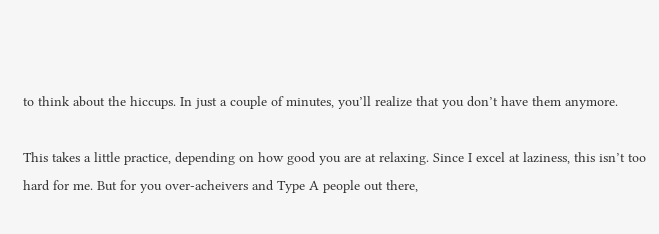to think about the hiccups. In just a couple of minutes, you’ll realize that you don’t have them anymore.

This takes a little practice, depending on how good you are at relaxing. Since I excel at laziness, this isn’t too hard for me. But for you over-acheivers and Type A people out there,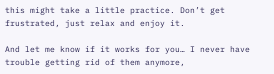this might take a little practice. Don’t get frustrated, just relax and enjoy it.

And let me know if it works for you… I never have trouble getting rid of them anymore,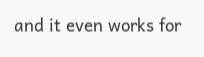and it even works for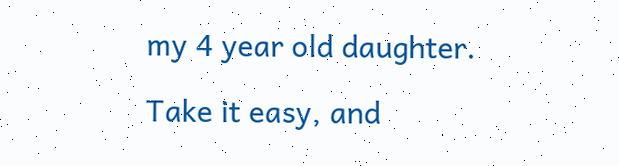my 4 year old daughter.

Take it easy, and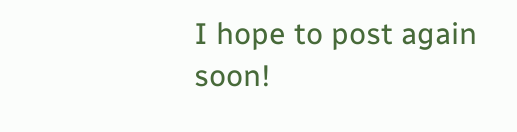I hope to post again soon!